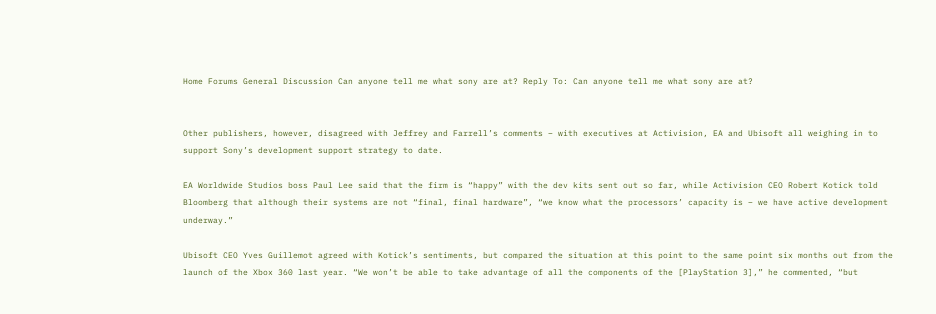Home Forums General Discussion Can anyone tell me what sony are at? Reply To: Can anyone tell me what sony are at?


Other publishers, however, disagreed with Jeffrey and Farrell’s comments – with executives at Activision, EA and Ubisoft all weighing in to support Sony’s development support strategy to date.

EA Worldwide Studios boss Paul Lee said that the firm is “happy” with the dev kits sent out so far, while Activision CEO Robert Kotick told Bloomberg that although their systems are not “final, final hardware”, “we know what the processors’ capacity is – we have active development underway.”

Ubisoft CEO Yves Guillemot agreed with Kotick’s sentiments, but compared the situation at this point to the same point six months out from the launch of the Xbox 360 last year. “We won’t be able to take advantage of all the components of the [PlayStation 3],” he commented, “but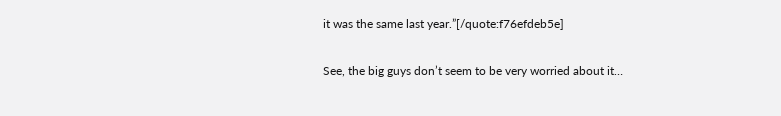it was the same last year.”[/quote:f76efdeb5e]

See, the big guys don’t seem to be very worried about it…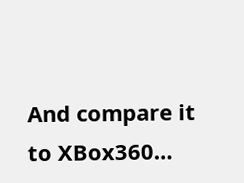And compare it to XBox360…